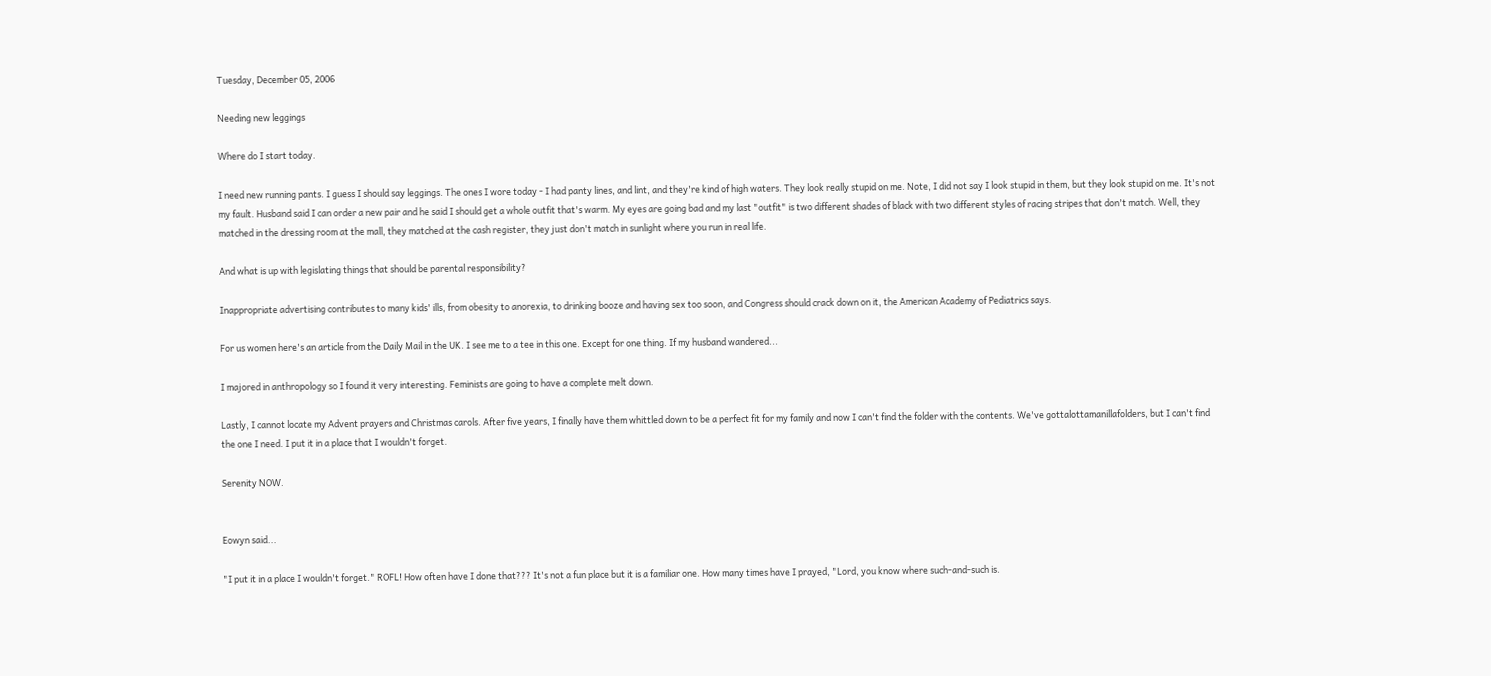Tuesday, December 05, 2006

Needing new leggings

Where do I start today.

I need new running pants. I guess I should say leggings. The ones I wore today - I had panty lines, and lint, and they're kind of high waters. They look really stupid on me. Note, I did not say I look stupid in them, but they look stupid on me. It's not my fault. Husband said I can order a new pair and he said I should get a whole outfit that's warm. My eyes are going bad and my last "outfit" is two different shades of black with two different styles of racing stripes that don't match. Well, they matched in the dressing room at the mall, they matched at the cash register, they just don't match in sunlight where you run in real life.

And what is up with legislating things that should be parental responsibility?

Inappropriate advertising contributes to many kids' ills, from obesity to anorexia, to drinking booze and having sex too soon, and Congress should crack down on it, the American Academy of Pediatrics says.

For us women here's an article from the Daily Mail in the UK. I see me to a tee in this one. Except for one thing. If my husband wandered...

I majored in anthropology so I found it very interesting. Feminists are going to have a complete melt down.

Lastly, I cannot locate my Advent prayers and Christmas carols. After five years, I finally have them whittled down to be a perfect fit for my family and now I can't find the folder with the contents. We've gottalottamanillafolders, but I can't find the one I need. I put it in a place that I wouldn't forget.

Serenity NOW.


Eowyn said...

"I put it in a place I wouldn't forget." ROFL! How often have I done that??? It's not a fun place but it is a familiar one. How many times have I prayed, "Lord, you know where such-and-such is.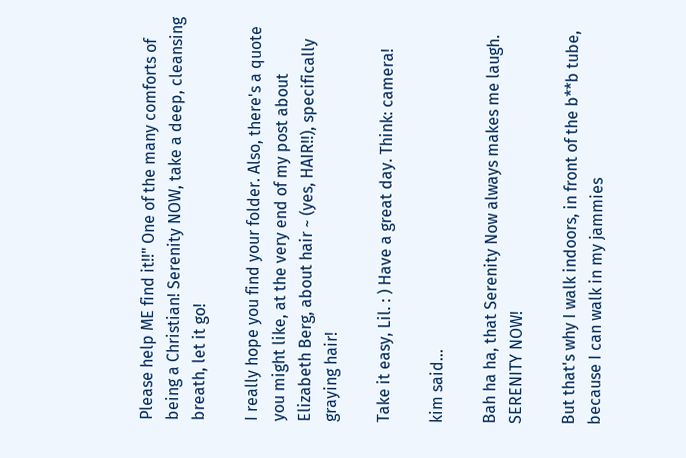Please help ME find it!!" One of the many comforts of being a Christian! Serenity NOW, take a deep, cleansing breath, let it go!

I really hope you find your folder. Also, there's a quote you might like, at the very end of my post about Elizabeth Berg, about hair ~ (yes, HAIR!!), specifically graying hair!

Take it easy, Lil. : ) Have a great day. Think: camera!

kim said...

Bah ha ha, that Serenity Now always makes me laugh. SERENITY NOW!

But that's why I walk indoors, in front of the b**b tube, because I can walk in my jammies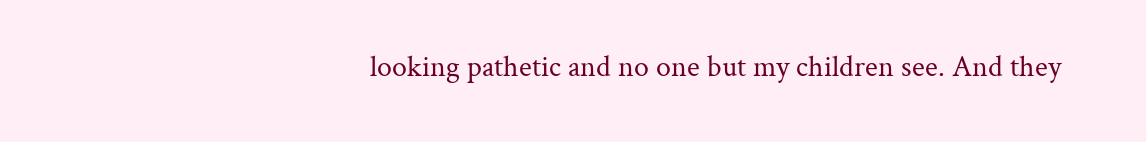looking pathetic and no one but my children see. And they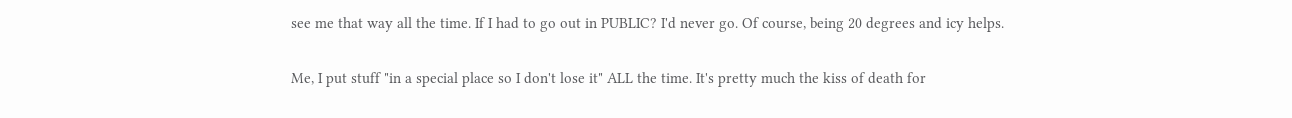see me that way all the time. If I had to go out in PUBLIC? I'd never go. Of course, being 20 degrees and icy helps.

Me, I put stuff "in a special place so I don't lose it" ALL the time. It's pretty much the kiss of death for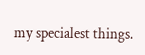my specialest things.